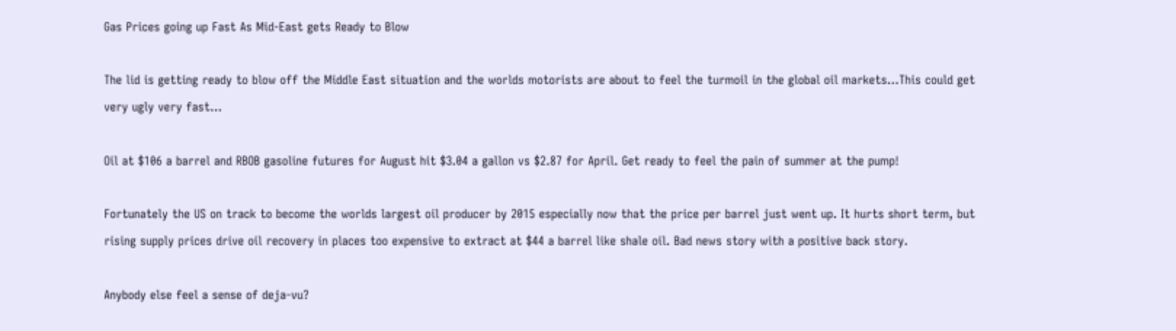Gas Prices going up Fast As Mid-East gets Ready to Blow

The lid is getting ready to blow off the Middle East situation and the worlds motorists are about to feel the turmoil in the global oil markets…This could get very ugly very fast…

Oil at $106 a barrel and RBOB gasoline futures for August hit $3.04 a gallon vs $2.87 for April. Get ready to feel the pain of summer at the pump!

Fortunately the US on track to become the worlds largest oil producer by 2015 especially now that the price per barrel just went up. It hurts short term, but rising supply prices drive oil recovery in places too expensive to extract at $44 a barrel like shale oil. Bad news story with a positive back story.

Anybody else feel a sense of deja-vu?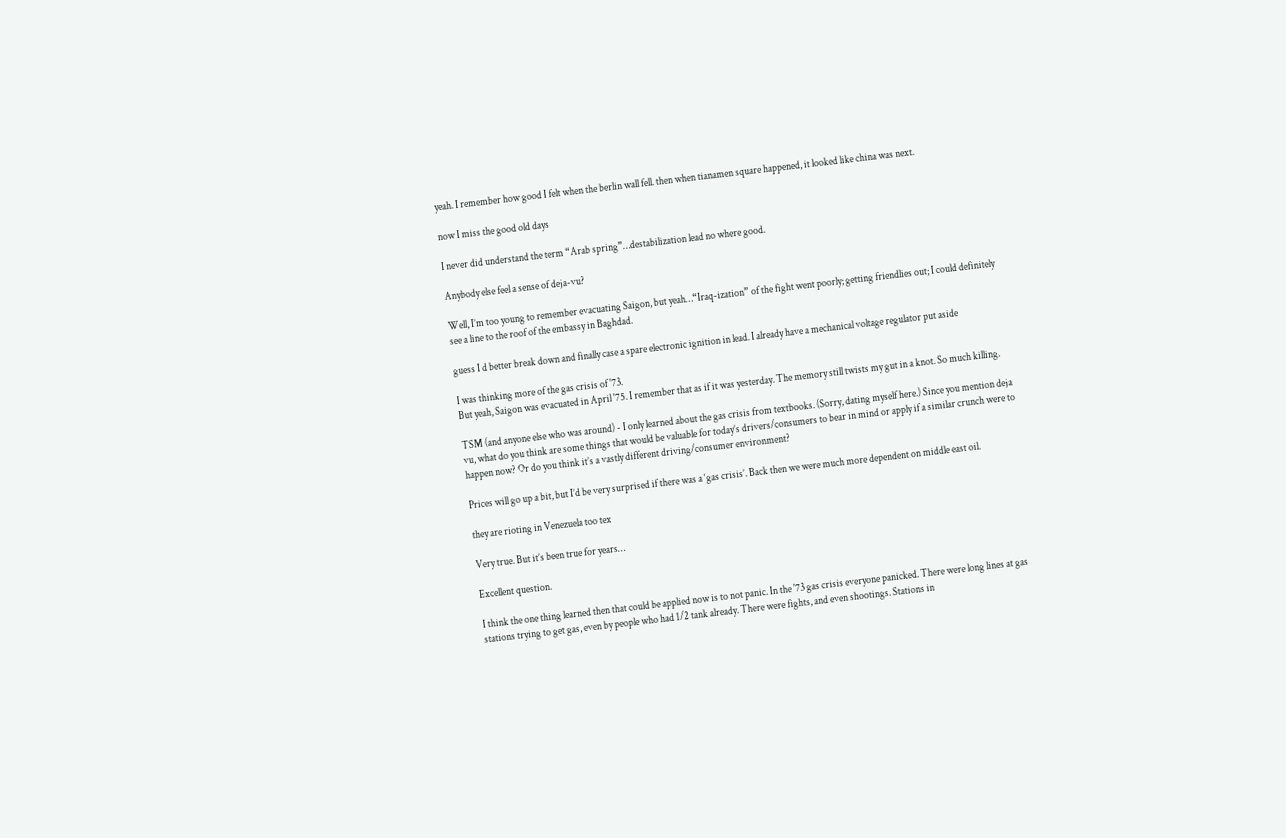yeah. I remember how good I felt when the berlin wall fell. then when tianamen square happened, it looked like china was next.

now I miss the good old days

I never did understand the term “Arab spring”…destabilization lead no where good.

Anybody else feel a sense of deja-vu?

Well, I’m too young to remember evacuating Saigon, but yeah…“Iraq-ization” of the fight went poorly; getting friendlies out; I could definitely see a line to the roof of the embassy in Baghdad.

guess I d better break down and finally case a spare electronic ignition in lead. I already have a mechanical voltage regulator put aside

I was thinking more of the gas crisis of '73.
But yeah, Saigon was evacuated in April '75. I remember that as if it was yesterday. The memory still twists my gut in a knot. So much killing.

TSM (and anyone else who was around) - I only learned about the gas crisis from textbooks. (Sorry, dating myself here.) Since you mention deja vu, what do you think are some things that would be valuable for today’s drivers/consumers to bear in mind or apply if a similar crunch were to happen now? Or do you think it’s a vastly different driving/consumer environment?

Prices will go up a bit, but I’d be very surprised if there was a ‘gas crisis’. Back then we were much more dependent on middle east oil.

they are rioting in Venezuela too tex

Very true. But it’s been true for years…

Excellent question.

I think the one thing learned then that could be applied now is to not panic. In the '73 gas crisis everyone panicked. There were long lines at gas stations trying to get gas, even by people who had 1/2 tank already. There were fights, and even shootings. Stations in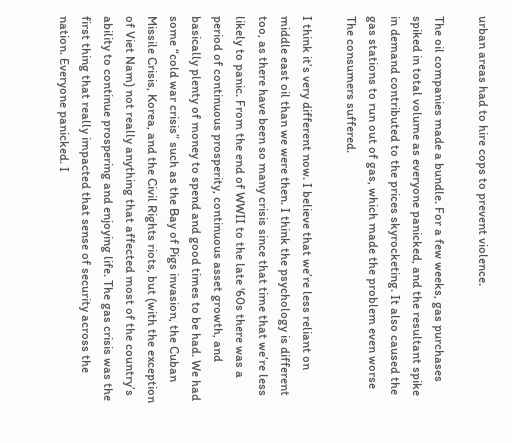urban areas had to hire cops to prevent violence.

The oil companies made a bundle. For a few weeks, gas purchases spiked in total volume as everyone panicked, and the resultant spike in demand contributed to the prices skyrocketing. It also caused the gas stations to run out of gas, which made the problem even worse The consumers suffered.

I think it’s very different now. I believe that we’re less reliant on middle east oil than we were then. I think the psychology is different too, as there have been so many crisis since that time that we’re less likely to panic. From the end of WWII to the late '60s there was a period of continuous prosperity, continuous asset growth, and basically plenty of money to spend and good times to be had. We had some “cold war crisis” such as the Bay of Pigs invasion, the Cuban Missile Crisis, Korea, and the Civil Rights riots, but (with the exception of Viet Nam) not really anything that affected most of the country’s ability to continue prospering and enjoying life. The gas crisis was the first thing that really impacted that sense of security across the nation. Everyone panicked. I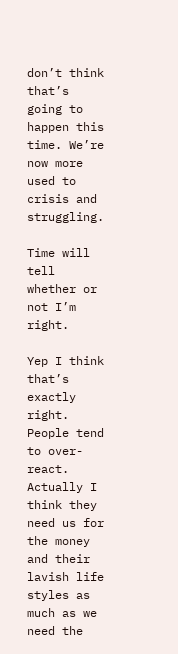don’t think that’s going to happen this time. We’re now more used to crisis and struggling.

Time will tell whether or not I’m right.

Yep I think that’s exactly right. People tend to over-react. Actually I think they need us for the money and their lavish life styles as much as we need the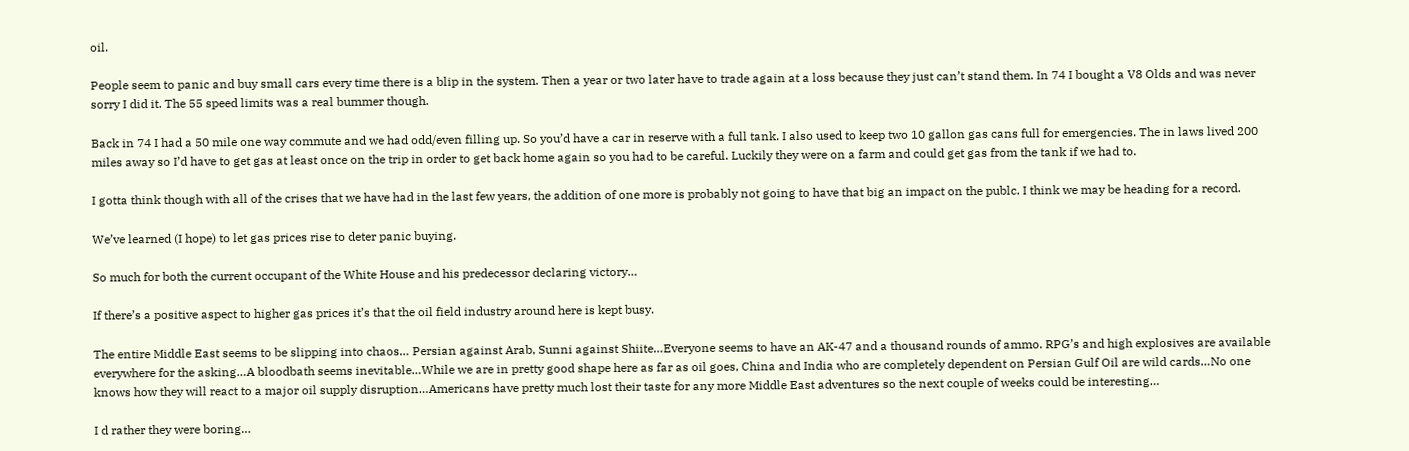oil.

People seem to panic and buy small cars every time there is a blip in the system. Then a year or two later have to trade again at a loss because they just can’t stand them. In 74 I bought a V8 Olds and was never sorry I did it. The 55 speed limits was a real bummer though.

Back in 74 I had a 50 mile one way commute and we had odd/even filling up. So you’d have a car in reserve with a full tank. I also used to keep two 10 gallon gas cans full for emergencies. The in laws lived 200 miles away so I’d have to get gas at least once on the trip in order to get back home again so you had to be careful. Luckily they were on a farm and could get gas from the tank if we had to.

I gotta think though with all of the crises that we have had in the last few years, the addition of one more is probably not going to have that big an impact on the publc. I think we may be heading for a record.

We’ve learned (I hope) to let gas prices rise to deter panic buying.

So much for both the current occupant of the White House and his predecessor declaring victory…

If there’s a positive aspect to higher gas prices it’s that the oil field industry around here is kept busy.

The entire Middle East seems to be slipping into chaos… Persian against Arab, Sunni against Shiite…Everyone seems to have an AK-47 and a thousand rounds of ammo. RPG’s and high explosives are available everywhere for the asking…A bloodbath seems inevitable…While we are in pretty good shape here as far as oil goes, China and India who are completely dependent on Persian Gulf Oil are wild cards…No one knows how they will react to a major oil supply disruption…Americans have pretty much lost their taste for any more Middle East adventures so the next couple of weeks could be interesting…

I d rather they were boring…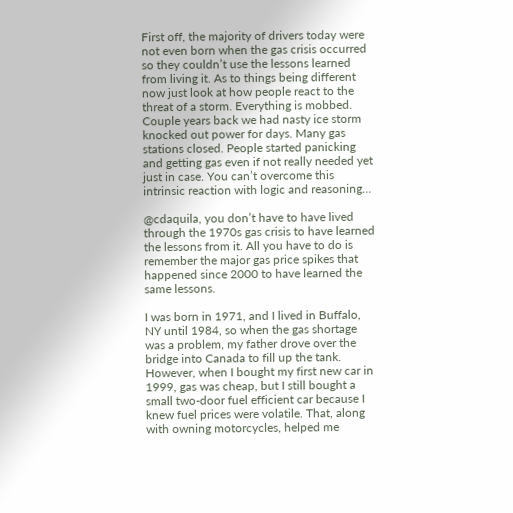First off, the majority of drivers today were not even born when the gas crisis occurred so they couldn’t use the lessons learned from living it. As to things being different now just look at how people react to the threat of a storm. Everything is mobbed. Couple years back we had nasty ice storm knocked out power for days. Many gas stations closed. People started panicking and getting gas even if not really needed yet just in case. You can’t overcome this intrinsic reaction with logic and reasoning…

@cdaquila, you don’t have to have lived through the 1970s gas crisis to have learned the lessons from it. All you have to do is remember the major gas price spikes that happened since 2000 to have learned the same lessons.

I was born in 1971, and I lived in Buffalo, NY until 1984, so when the gas shortage was a problem, my father drove over the bridge into Canada to fill up the tank. However, when I bought my first new car in 1999, gas was cheap, but I still bought a small two-door fuel efficient car because I knew fuel prices were volatile. That, along with owning motorcycles, helped me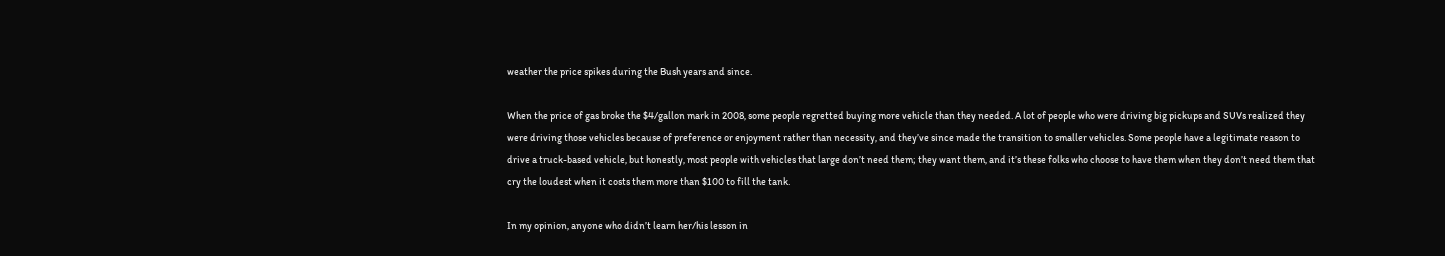weather the price spikes during the Bush years and since.

When the price of gas broke the $4/gallon mark in 2008, some people regretted buying more vehicle than they needed. A lot of people who were driving big pickups and SUVs realized they were driving those vehicles because of preference or enjoyment rather than necessity, and they’ve since made the transition to smaller vehicles. Some people have a legitimate reason to drive a truck-based vehicle, but honestly, most people with vehicles that large don’t need them; they want them, and it’s these folks who choose to have them when they don’t need them that cry the loudest when it costs them more than $100 to fill the tank.

In my opinion, anyone who didn’t learn her/his lesson in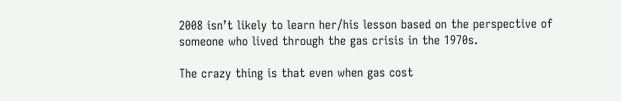2008 isn’t likely to learn her/his lesson based on the perspective of someone who lived through the gas crisis in the 1970s.

The crazy thing is that even when gas cost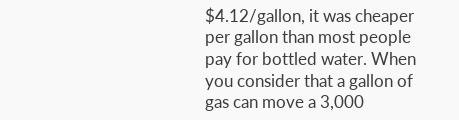$4.12/gallon, it was cheaper per gallon than most people pay for bottled water. When you consider that a gallon of gas can move a 3,000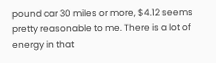pound car 30 miles or more, $4.12 seems pretty reasonable to me. There is a lot of energy in that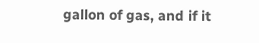gallon of gas, and if it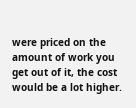were priced on the amount of work you get out of it, the cost would be a lot higher.